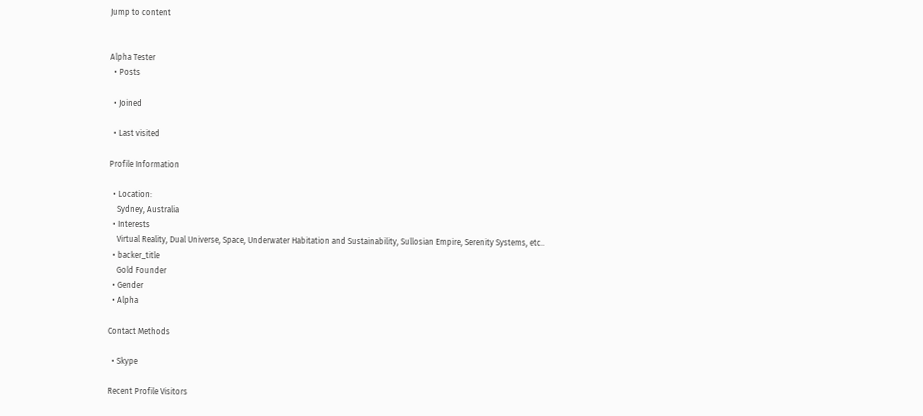Jump to content


Alpha Tester
  • Posts

  • Joined

  • Last visited

Profile Information

  • Location:
    Sydney, Australia
  • Interests
    Virtual Reality, Dual Universe, Space, Underwater Habitation and Sustainability, Sullosian Empire, Serenity Systems, etc..
  • backer_title
    Gold Founder
  • Gender
  • Alpha

Contact Methods

  • Skype

Recent Profile Visitors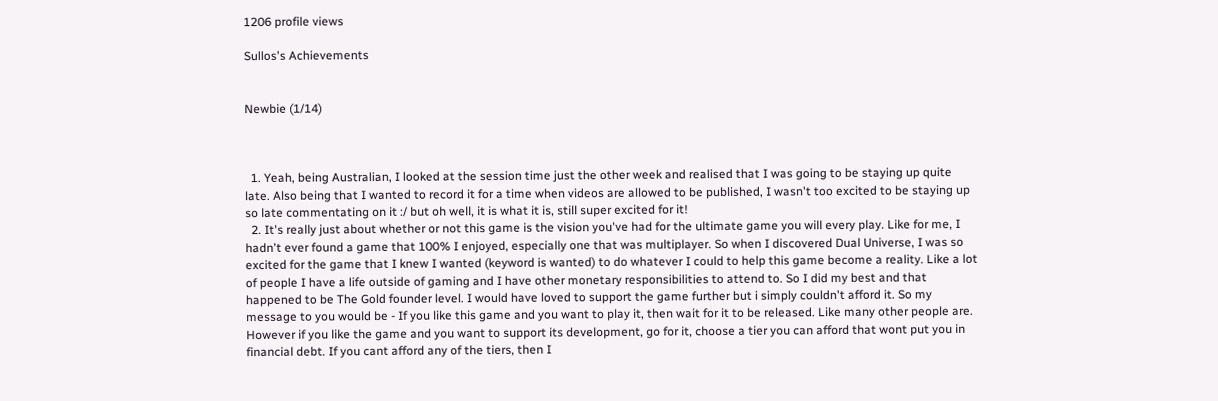1206 profile views

Sullos's Achievements


Newbie (1/14)



  1. Yeah, being Australian, I looked at the session time just the other week and realised that I was going to be staying up quite late. Also being that I wanted to record it for a time when videos are allowed to be published, I wasn't too excited to be staying up so late commentating on it :/ but oh well, it is what it is, still super excited for it!
  2. It's really just about whether or not this game is the vision you've had for the ultimate game you will every play. Like for me, I hadn't ever found a game that 100% I enjoyed, especially one that was multiplayer. So when I discovered Dual Universe, I was so excited for the game that I knew I wanted (keyword is wanted) to do whatever I could to help this game become a reality. Like a lot of people I have a life outside of gaming and I have other monetary responsibilities to attend to. So I did my best and that happened to be The Gold founder level. I would have loved to support the game further but i simply couldn't afford it. So my message to you would be - If you like this game and you want to play it, then wait for it to be released. Like many other people are. However if you like the game and you want to support its development, go for it, choose a tier you can afford that wont put you in financial debt. If you cant afford any of the tiers, then I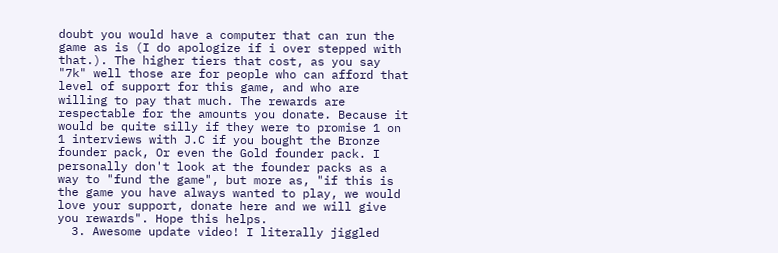doubt you would have a computer that can run the game as is (I do apologize if i over stepped with that.). The higher tiers that cost, as you say "7k" well those are for people who can afford that level of support for this game, and who are willing to pay that much. The rewards are respectable for the amounts you donate. Because it would be quite silly if they were to promise 1 on 1 interviews with J.C if you bought the Bronze founder pack, Or even the Gold founder pack. I personally don't look at the founder packs as a way to "fund the game", but more as, "if this is the game you have always wanted to play, we would love your support, donate here and we will give you rewards". Hope this helps.
  3. Awesome update video! I literally jiggled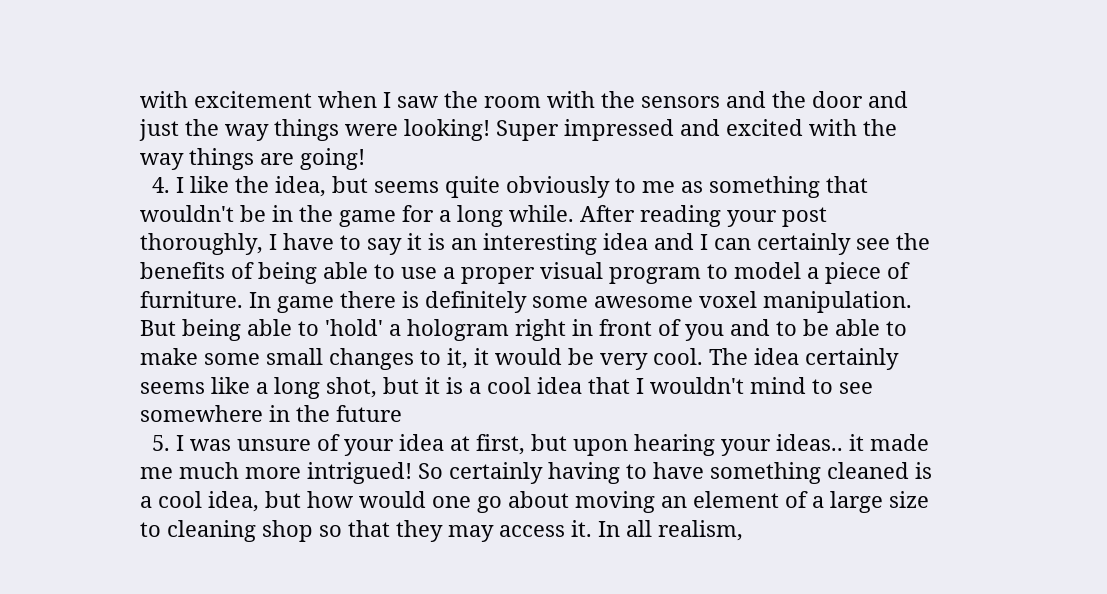with excitement when I saw the room with the sensors and the door and just the way things were looking! Super impressed and excited with the way things are going!
  4. I like the idea, but seems quite obviously to me as something that wouldn't be in the game for a long while. After reading your post thoroughly, I have to say it is an interesting idea and I can certainly see the benefits of being able to use a proper visual program to model a piece of furniture. In game there is definitely some awesome voxel manipulation. But being able to 'hold' a hologram right in front of you and to be able to make some small changes to it, it would be very cool. The idea certainly seems like a long shot, but it is a cool idea that I wouldn't mind to see somewhere in the future
  5. I was unsure of your idea at first, but upon hearing your ideas.. it made me much more intrigued! So certainly having to have something cleaned is a cool idea, but how would one go about moving an element of a large size to cleaning shop so that they may access it. In all realism,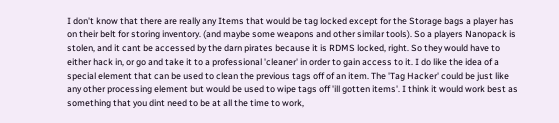I don't know that there are really any Items that would be tag locked except for the Storage bags a player has on their belt for storing inventory. (and maybe some weapons and other similar tools). So a players Nanopack is stolen, and it cant be accessed by the darn pirates because it is RDMS locked, right. So they would have to either hack in, or go and take it to a professional 'cleaner' in order to gain access to it. I do like the idea of a special element that can be used to clean the previous tags off of an item. The 'Tag Hacker' could be just like any other processing element but would be used to wipe tags off 'ill gotten items'. I think it would work best as something that you dint need to be at all the time to work,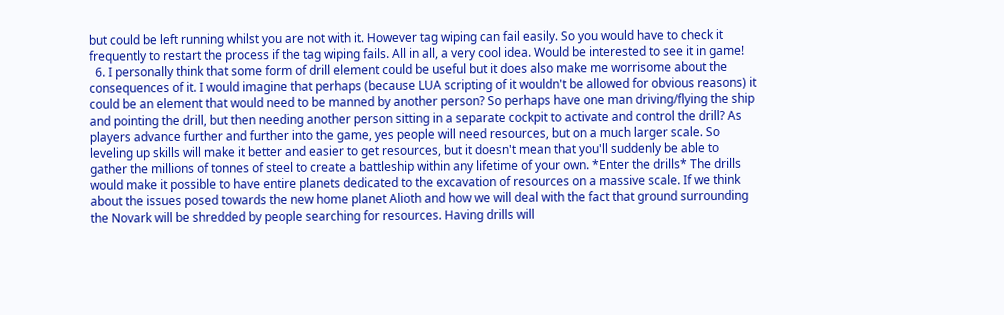but could be left running whilst you are not with it. However tag wiping can fail easily. So you would have to check it frequently to restart the process if the tag wiping fails. All in all, a very cool idea. Would be interested to see it in game!
  6. I personally think that some form of drill element could be useful but it does also make me worrisome about the consequences of it. I would imagine that perhaps (because LUA scripting of it wouldn't be allowed for obvious reasons) it could be an element that would need to be manned by another person? So perhaps have one man driving/flying the ship and pointing the drill, but then needing another person sitting in a separate cockpit to activate and control the drill? As players advance further and further into the game, yes people will need resources, but on a much larger scale. So leveling up skills will make it better and easier to get resources, but it doesn't mean that you'll suddenly be able to gather the millions of tonnes of steel to create a battleship within any lifetime of your own. *Enter the drills* The drills would make it possible to have entire planets dedicated to the excavation of resources on a massive scale. If we think about the issues posed towards the new home planet Alioth and how we will deal with the fact that ground surrounding the Novark will be shredded by people searching for resources. Having drills will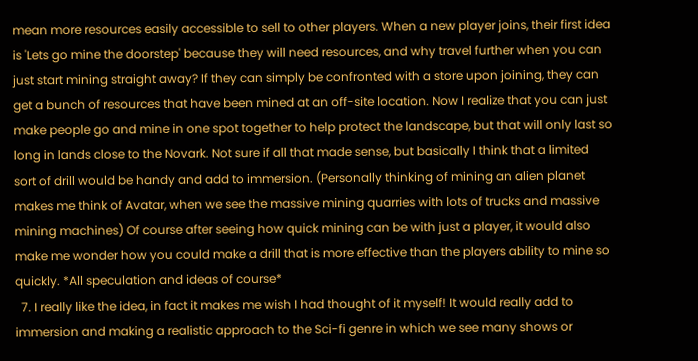mean more resources easily accessible to sell to other players. When a new player joins, their first idea is 'Lets go mine the doorstep' because they will need resources, and why travel further when you can just start mining straight away? If they can simply be confronted with a store upon joining, they can get a bunch of resources that have been mined at an off-site location. Now I realize that you can just make people go and mine in one spot together to help protect the landscape, but that will only last so long in lands close to the Novark. Not sure if all that made sense, but basically I think that a limited sort of drill would be handy and add to immersion. (Personally thinking of mining an alien planet makes me think of Avatar, when we see the massive mining quarries with lots of trucks and massive mining machines) Of course after seeing how quick mining can be with just a player, it would also make me wonder how you could make a drill that is more effective than the players ability to mine so quickly. *All speculation and ideas of course*
  7. I really like the idea, in fact it makes me wish I had thought of it myself! It would really add to immersion and making a realistic approach to the Sci-fi genre in which we see many shows or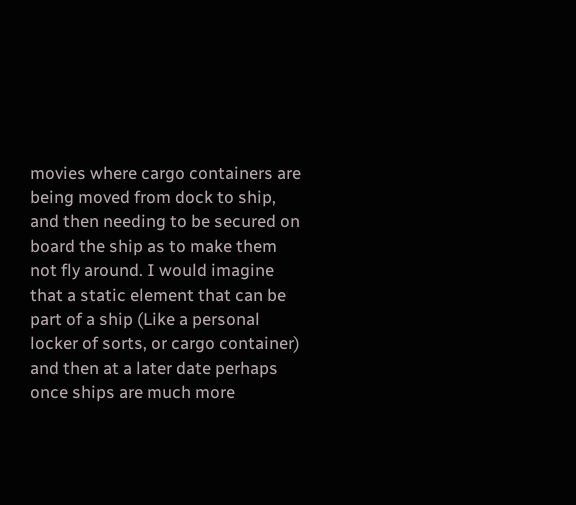movies where cargo containers are being moved from dock to ship, and then needing to be secured on board the ship as to make them not fly around. I would imagine that a static element that can be part of a ship (Like a personal locker of sorts, or cargo container) and then at a later date perhaps once ships are much more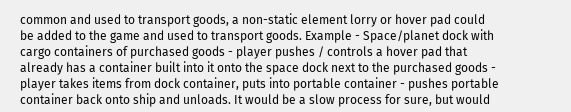common and used to transport goods, a non-static element lorry or hover pad could be added to the game and used to transport goods. Example - Space/planet dock with cargo containers of purchased goods - player pushes / controls a hover pad that already has a container built into it onto the space dock next to the purchased goods - player takes items from dock container, puts into portable container - pushes portable container back onto ship and unloads. It would be a slow process for sure, but would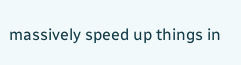massively speed up things in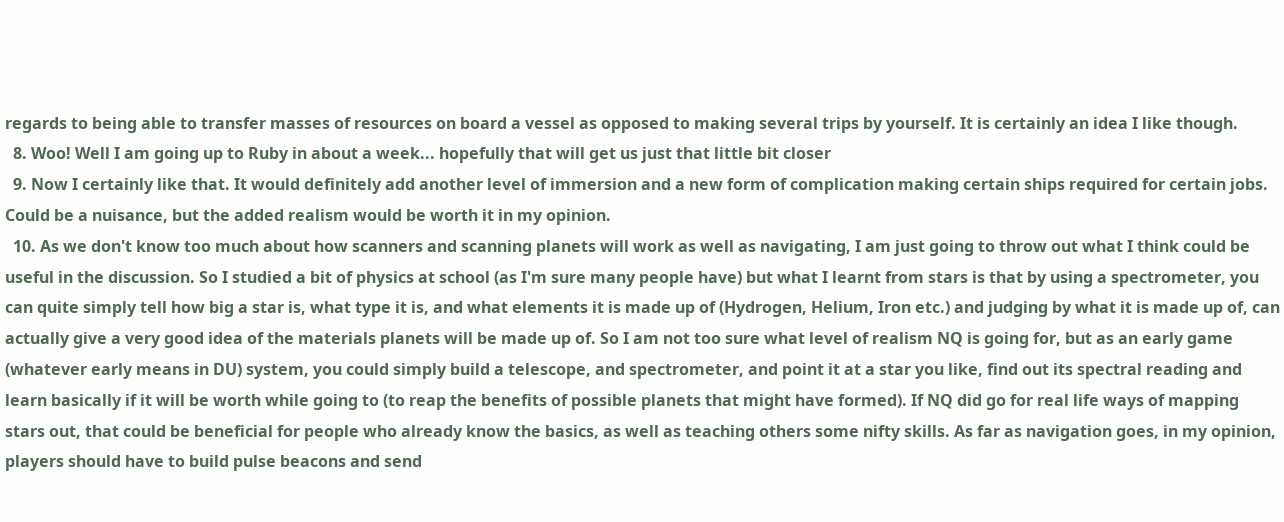regards to being able to transfer masses of resources on board a vessel as opposed to making several trips by yourself. It is certainly an idea I like though.
  8. Woo! Well I am going up to Ruby in about a week... hopefully that will get us just that little bit closer
  9. Now I certainly like that. It would definitely add another level of immersion and a new form of complication making certain ships required for certain jobs. Could be a nuisance, but the added realism would be worth it in my opinion.
  10. As we don't know too much about how scanners and scanning planets will work as well as navigating, I am just going to throw out what I think could be useful in the discussion. So I studied a bit of physics at school (as I'm sure many people have) but what I learnt from stars is that by using a spectrometer, you can quite simply tell how big a star is, what type it is, and what elements it is made up of (Hydrogen, Helium, Iron etc.) and judging by what it is made up of, can actually give a very good idea of the materials planets will be made up of. So I am not too sure what level of realism NQ is going for, but as an early game (whatever early means in DU) system, you could simply build a telescope, and spectrometer, and point it at a star you like, find out its spectral reading and learn basically if it will be worth while going to (to reap the benefits of possible planets that might have formed). If NQ did go for real life ways of mapping stars out, that could be beneficial for people who already know the basics, as well as teaching others some nifty skills. As far as navigation goes, in my opinion, players should have to build pulse beacons and send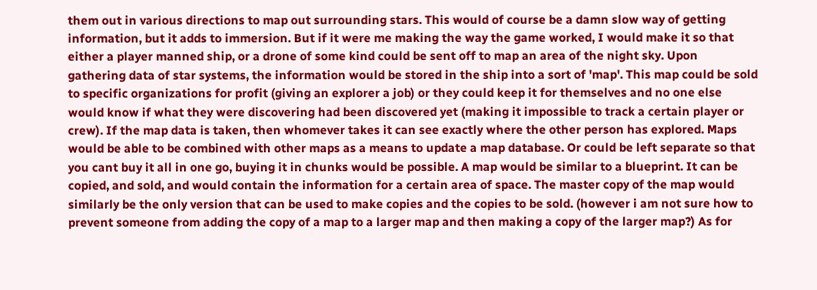them out in various directions to map out surrounding stars. This would of course be a damn slow way of getting information, but it adds to immersion. But if it were me making the way the game worked, I would make it so that either a player manned ship, or a drone of some kind could be sent off to map an area of the night sky. Upon gathering data of star systems, the information would be stored in the ship into a sort of 'map'. This map could be sold to specific organizations for profit (giving an explorer a job) or they could keep it for themselves and no one else would know if what they were discovering had been discovered yet (making it impossible to track a certain player or crew). If the map data is taken, then whomever takes it can see exactly where the other person has explored. Maps would be able to be combined with other maps as a means to update a map database. Or could be left separate so that you cant buy it all in one go, buying it in chunks would be possible. A map would be similar to a blueprint. It can be copied, and sold, and would contain the information for a certain area of space. The master copy of the map would similarly be the only version that can be used to make copies and the copies to be sold. (however i am not sure how to prevent someone from adding the copy of a map to a larger map and then making a copy of the larger map?) As for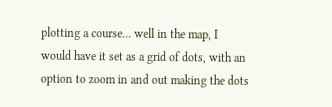plotting a course... well in the map, I would have it set as a grid of dots, with an option to zoom in and out making the dots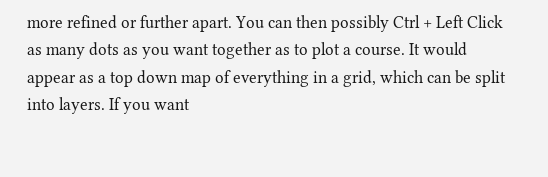more refined or further apart. You can then possibly Ctrl + Left Click as many dots as you want together as to plot a course. It would appear as a top down map of everything in a grid, which can be split into layers. If you want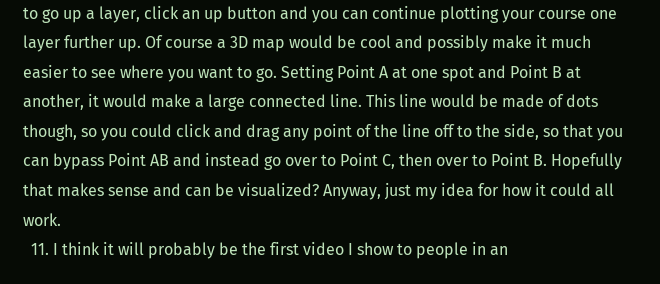to go up a layer, click an up button and you can continue plotting your course one layer further up. Of course a 3D map would be cool and possibly make it much easier to see where you want to go. Setting Point A at one spot and Point B at another, it would make a large connected line. This line would be made of dots though, so you could click and drag any point of the line off to the side, so that you can bypass Point AB and instead go over to Point C, then over to Point B. Hopefully that makes sense and can be visualized? Anyway, just my idea for how it could all work.
  11. I think it will probably be the first video I show to people in an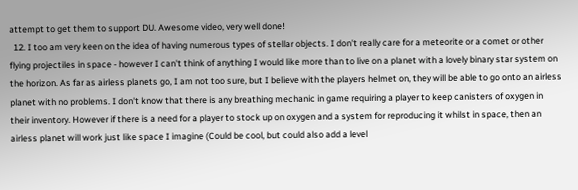attempt to get them to support DU. Awesome video, very well done!
  12. I too am very keen on the idea of having numerous types of stellar objects. I don't really care for a meteorite or a comet or other flying projectiles in space - however I can't think of anything I would like more than to live on a planet with a lovely binary star system on the horizon. As far as airless planets go, I am not too sure, but I believe with the players helmet on, they will be able to go onto an airless planet with no problems. I don't know that there is any breathing mechanic in game requiring a player to keep canisters of oxygen in their inventory. However if there is a need for a player to stock up on oxygen and a system for reproducing it whilst in space, then an airless planet will work just like space I imagine (Could be cool, but could also add a level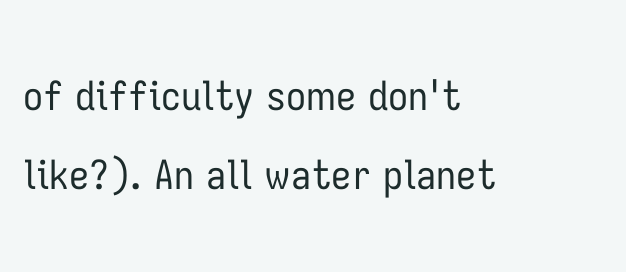of difficulty some don't like?). An all water planet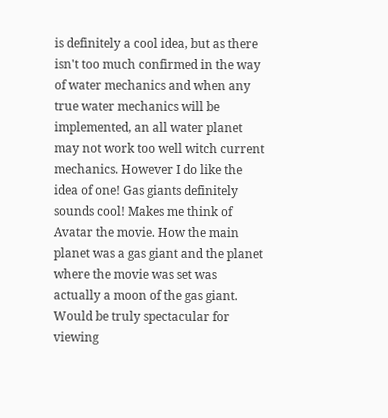is definitely a cool idea, but as there isn't too much confirmed in the way of water mechanics and when any true water mechanics will be implemented, an all water planet may not work too well witch current mechanics. However I do like the idea of one! Gas giants definitely sounds cool! Makes me think of Avatar the movie. How the main planet was a gas giant and the planet where the movie was set was actually a moon of the gas giant. Would be truly spectacular for viewing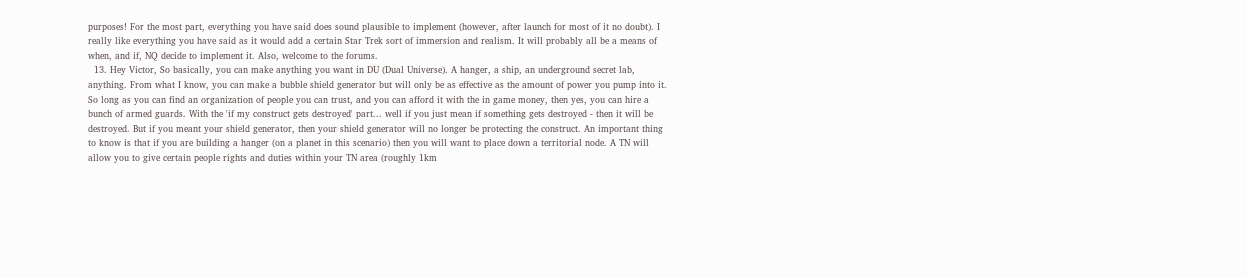purposes! For the most part, everything you have said does sound plausible to implement (however, after launch for most of it no doubt). I really like everything you have said as it would add a certain Star Trek sort of immersion and realism. It will probably all be a means of when, and if, NQ decide to implement it. Also, welcome to the forums.
  13. Hey Victor, So basically, you can make anything you want in DU (Dual Universe). A hanger, a ship, an underground secret lab, anything. From what I know, you can make a bubble shield generator but will only be as effective as the amount of power you pump into it. So long as you can find an organization of people you can trust, and you can afford it with the in game money, then yes, you can hire a bunch of armed guards. With the 'if my construct gets destroyed' part... well if you just mean if something gets destroyed - then it will be destroyed. But if you meant your shield generator, then your shield generator will no longer be protecting the construct. An important thing to know is that if you are building a hanger (on a planet in this scenario) then you will want to place down a territorial node. A TN will allow you to give certain people rights and duties within your TN area (roughly 1km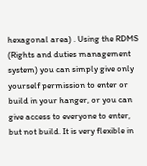hexagonal area) . Using the RDMS (Rights and duties management system) you can simply give only yourself permission to enter or build in your hanger, or you can give access to everyone to enter, but not build. It is very flexible in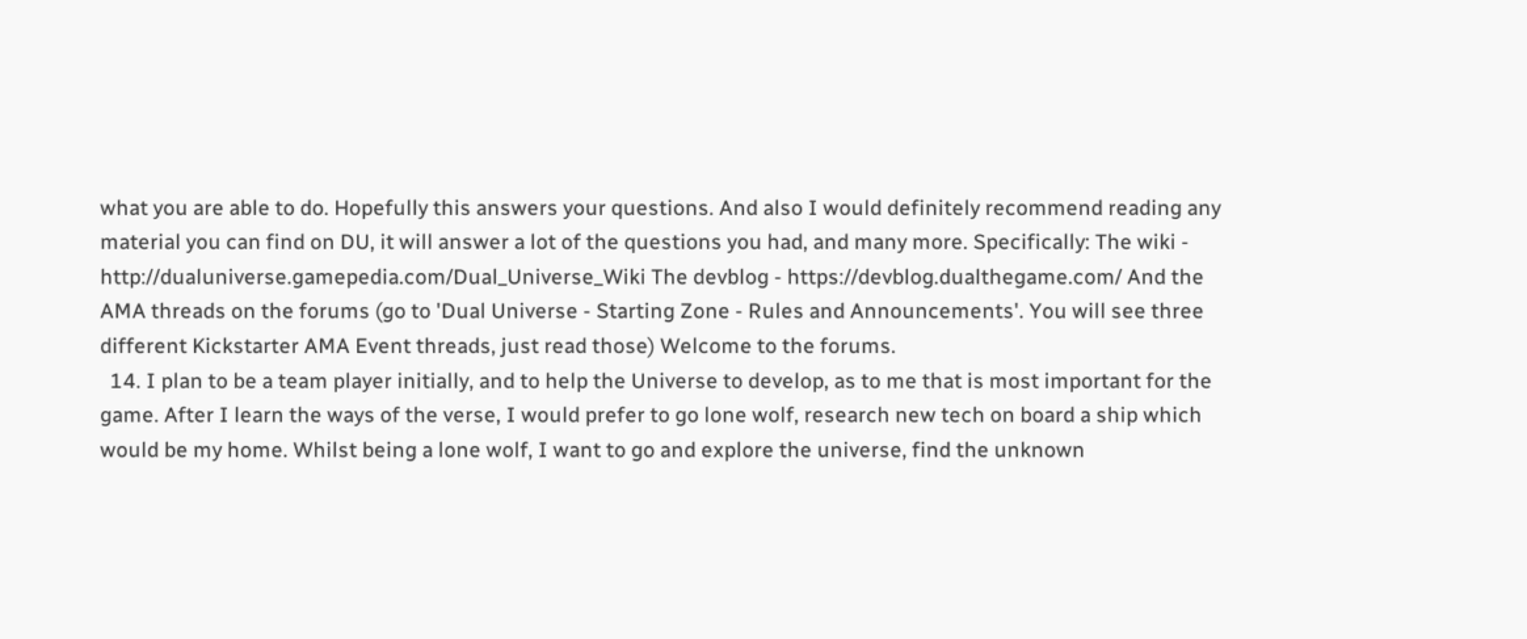what you are able to do. Hopefully this answers your questions. And also I would definitely recommend reading any material you can find on DU, it will answer a lot of the questions you had, and many more. Specifically: The wiki - http://dualuniverse.gamepedia.com/Dual_Universe_Wiki The devblog - https://devblog.dualthegame.com/ And the AMA threads on the forums (go to 'Dual Universe - Starting Zone - Rules and Announcements'. You will see three different Kickstarter AMA Event threads, just read those) Welcome to the forums.
  14. I plan to be a team player initially, and to help the Universe to develop, as to me that is most important for the game. After I learn the ways of the verse, I would prefer to go lone wolf, research new tech on board a ship which would be my home. Whilst being a lone wolf, I want to go and explore the universe, find the unknown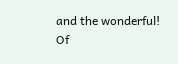and the wonderful! Of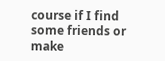course if I find some friends or make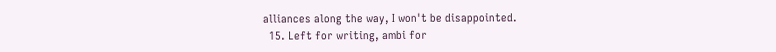alliances along the way, I won't be disappointed.
  15. Left for writing, ambi for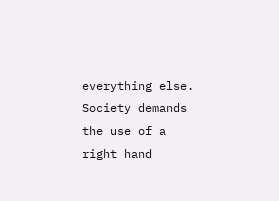everything else. Society demands the use of a right hand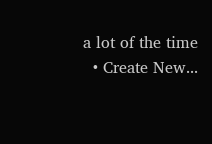a lot of the time
  • Create New...